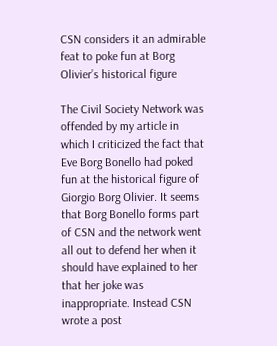CSN considers it an admirable feat to poke fun at Borg Olivier’s historical figure

The Civil Society Network was offended by my article in which I criticized the fact that Eve Borg Bonello had poked fun at the historical figure of Giorgio Borg Olivier. It seems that Borg Bonello forms part of CSN and the network went all out to defend her when it should have explained to her that her joke was inappropriate. Instead CSN wrote a post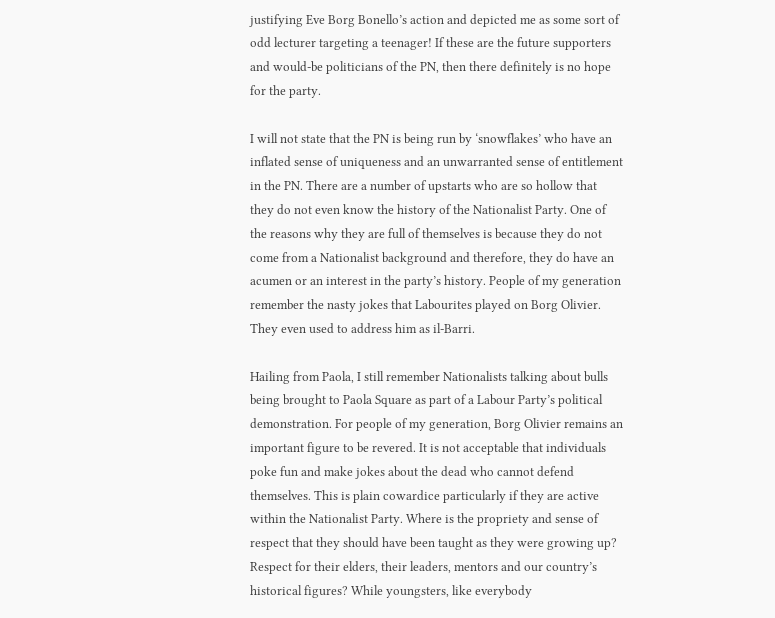justifying Eve Borg Bonello’s action and depicted me as some sort of odd lecturer targeting a teenager! If these are the future supporters and would-be politicians of the PN, then there definitely is no hope for the party.

I will not state that the PN is being run by ‘snowflakes’ who have an inflated sense of uniqueness and an unwarranted sense of entitlement in the PN. There are a number of upstarts who are so hollow that they do not even know the history of the Nationalist Party. One of the reasons why they are full of themselves is because they do not come from a Nationalist background and therefore, they do have an acumen or an interest in the party’s history. People of my generation remember the nasty jokes that Labourites played on Borg Olivier. They even used to address him as il-Barri.

Hailing from Paola, I still remember Nationalists talking about bulls being brought to Paola Square as part of a Labour Party’s political demonstration. For people of my generation, Borg Olivier remains an important figure to be revered. It is not acceptable that individuals  poke fun and make jokes about the dead who cannot defend themselves. This is plain cowardice particularly if they are active within the Nationalist Party. Where is the propriety and sense of respect that they should have been taught as they were growing up? Respect for their elders, their leaders, mentors and our country’s historical figures? While youngsters, like everybody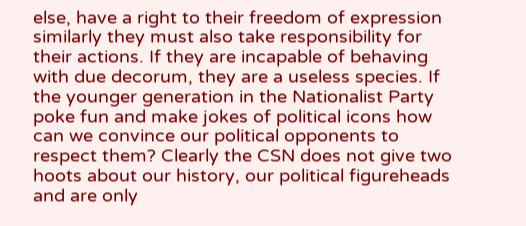else, have a right to their freedom of expression similarly they must also take responsibility for their actions. If they are incapable of behaving with due decorum, they are a useless species. If the younger generation in the Nationalist Party poke fun and make jokes of political icons how can we convince our political opponents to respect them? Clearly the CSN does not give two hoots about our history, our political figureheads and are only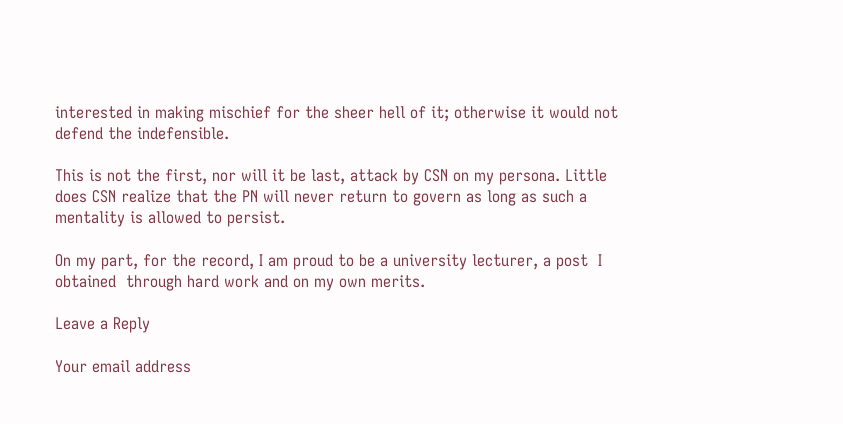interested in making mischief for the sheer hell of it; otherwise it would not defend the indefensible.

This is not the first, nor will it be last, attack by CSN on my persona. Little does CSN realize that the PN will never return to govern as long as such a mentality is allowed to persist.

On my part, for the record, I am proud to be a university lecturer, a post  I obtained  through hard work and on my own merits.

Leave a Reply

Your email address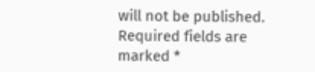will not be published. Required fields are marked *